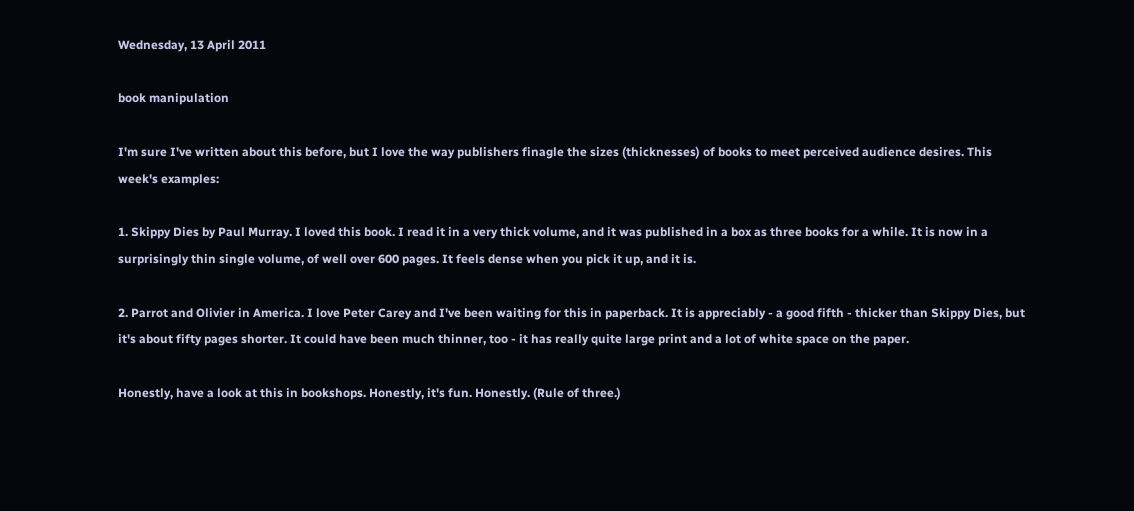Wednesday, 13 April 2011

book manipulation

I'm sure I've written about this before, but I love the way publishers finagle the sizes (thicknesses) of books to meet perceived audience desires. This week's examples:

1. Skippy Dies by Paul Murray. I loved this book. I read it in a very thick volume, and it was published in a box as three books for a while. It is now in a surprisingly thin single volume, of well over 600 pages. It feels dense when you pick it up, and it is.

2. Parrot and Olivier in America. I love Peter Carey and I've been waiting for this in paperback. It is appreciably - a good fifth - thicker than Skippy Dies, but it's about fifty pages shorter. It could have been much thinner, too - it has really quite large print and a lot of white space on the paper.

Honestly, have a look at this in bookshops. Honestly, it's fun. Honestly. (Rule of three.)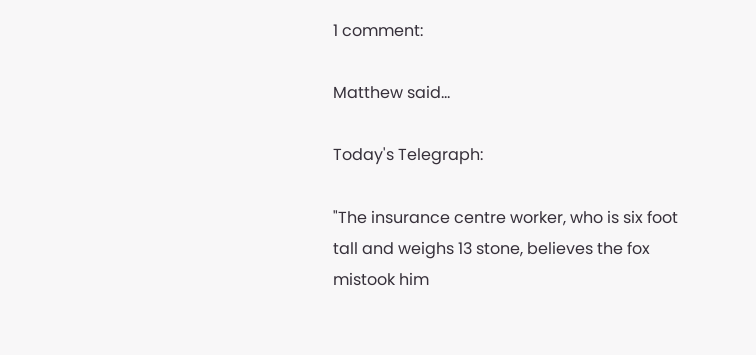1 comment:

Matthew said...

Today's Telegraph:

"The insurance centre worker, who is six foot tall and weighs 13 stone, believes the fox mistook him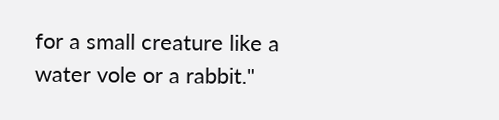for a small creature like a water vole or a rabbit."